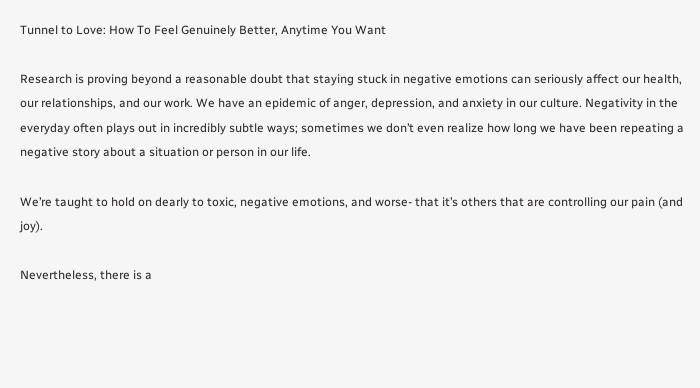Tunnel to Love: How To Feel Genuinely Better, Anytime You Want

Research is proving beyond a reasonable doubt that staying stuck in negative emotions can seriously affect our health, our relationships, and our work. We have an epidemic of anger, depression, and anxiety in our culture. Negativity in the everyday often plays out in incredibly subtle ways; sometimes we don’t even realize how long we have been repeating a negative story about a situation or person in our life.

We’re taught to hold on dearly to toxic, negative emotions, and worse- that it’s others that are controlling our pain (and joy).

Nevertheless, there is a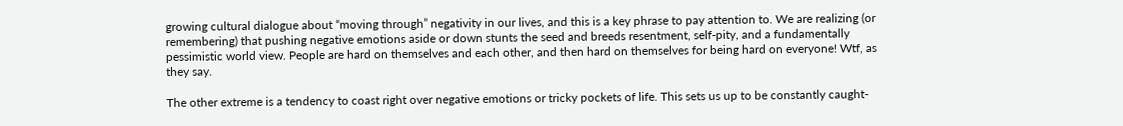growing cultural dialogue about “moving through” negativity in our lives, and this is a key phrase to pay attention to. We are realizing (or remembering) that pushing negative emotions aside or down stunts the seed and breeds resentment, self-pity, and a fundamentally pessimistic world view. People are hard on themselves and each other, and then hard on themselves for being hard on everyone! Wtf, as they say.

The other extreme is a tendency to coast right over negative emotions or tricky pockets of life. This sets us up to be constantly caught-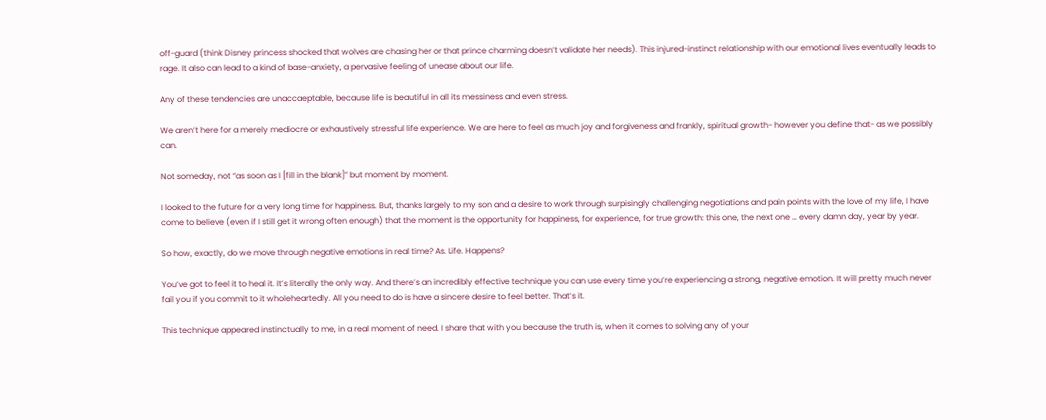off-guard (think Disney princess shocked that wolves are chasing her or that prince charming doesn’t validate her needs). This injured-instinct relationship with our emotional lives eventually leads to rage. It also can lead to a kind of base-anxiety, a pervasive feeling of unease about our life.

Any of these tendencies are unaccaeptable, because life is beautiful in all its messiness and even stress.

We aren’t here for a merely mediocre or exhaustively stressful life experience. We are here to feel as much joy and forgiveness and frankly, spiritual growth- however you define that- as we possibly can.

Not someday, not “as soon as I [fill in the blank]” but moment by moment.

I looked to the future for a very long time for happiness. But, thanks largely to my son and a desire to work through surpisingly challenging negotiations and pain points with the love of my life, I have come to believe (even if I still get it wrong often enough) that the moment is the opportunity for happiness, for experience, for true growth: this one, the next one … every damn day, year by year.

So how, exactly, do we move through negative emotions in real time? As. Life. Happens?

You’ve got to feel it to heal it. It’s literally the only way. And there’s an incredibly effective technique you can use every time you’re experiencing a strong, negative emotion. It will pretty much never fail you if you commit to it wholeheartedly. All you need to do is have a sincere desire to feel better. That’s it.

This technique appeared instinctually to me, in a real moment of need. I share that with you because the truth is, when it comes to solving any of your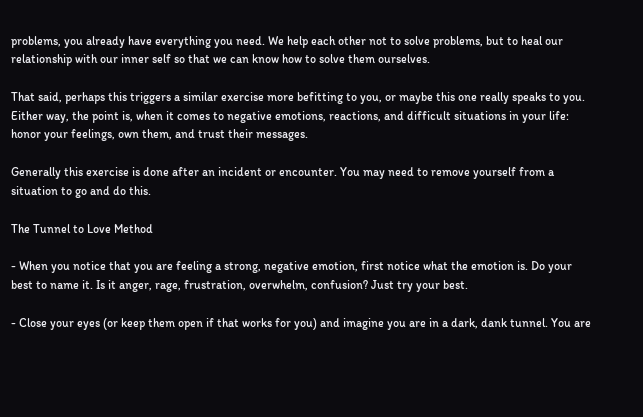problems, you already have everything you need. We help each other not to solve problems, but to heal our relationship with our inner self so that we can know how to solve them ourselves.

That said, perhaps this triggers a similar exercise more befitting to you, or maybe this one really speaks to you. Either way, the point is, when it comes to negative emotions, reactions, and difficult situations in your life: honor your feelings, own them, and trust their messages.

Generally this exercise is done after an incident or encounter. You may need to remove yourself from a situation to go and do this.

The Tunnel to Love Method

- When you notice that you are feeling a strong, negative emotion, first notice what the emotion is. Do your best to name it. Is it anger, rage, frustration, overwhelm, confusion? Just try your best.

- Close your eyes (or keep them open if that works for you) and imagine you are in a dark, dank tunnel. You are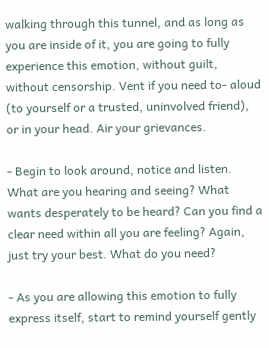walking through this tunnel, and as long as you are inside of it, you are going to fully experience this emotion, without guilt, without censorship. Vent if you need to- aloud (to yourself or a trusted, uninvolved friend), or in your head. Air your grievances.

- Begin to look around, notice and listen. What are you hearing and seeing? What wants desperately to be heard? Can you find a clear need within all you are feeling? Again, just try your best. What do you need?

- As you are allowing this emotion to fully express itself, start to remind yourself gently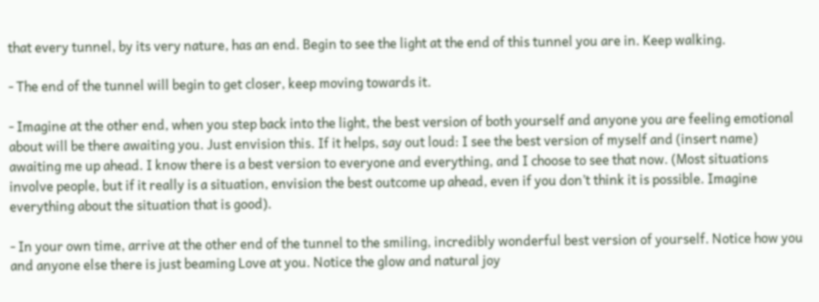that every tunnel, by its very nature, has an end. Begin to see the light at the end of this tunnel you are in. Keep walking.

- The end of the tunnel will begin to get closer, keep moving towards it.

- Imagine at the other end, when you step back into the light, the best version of both yourself and anyone you are feeling emotional about will be there awaiting you. Just envision this. If it helps, say out loud: I see the best version of myself and (insert name) awaiting me up ahead. I know there is a best version to everyone and everything, and I choose to see that now. (Most situations involve people, but if it really is a situation, envision the best outcome up ahead, even if you don’t think it is possible. Imagine everything about the situation that is good).

- In your own time, arrive at the other end of the tunnel to the smiling, incredibly wonderful best version of yourself. Notice how you and anyone else there is just beaming Love at you. Notice the glow and natural joy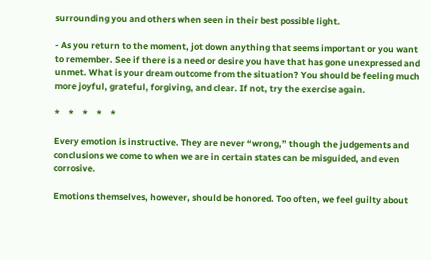surrounding you and others when seen in their best possible light.

- As you return to the moment, jot down anything that seems important or you want to remember. See if there is a need or desire you have that has gone unexpressed and unmet. What is your dream outcome from the situation? You should be feeling much more joyful, grateful, forgiving, and clear. If not, try the exercise again.

*    *    *    *    *

Every emotion is instructive. They are never “wrong,” though the judgements and conclusions we come to when we are in certain states can be misguided, and even corrosive.

Emotions themselves, however, should be honored. Too often, we feel guilty about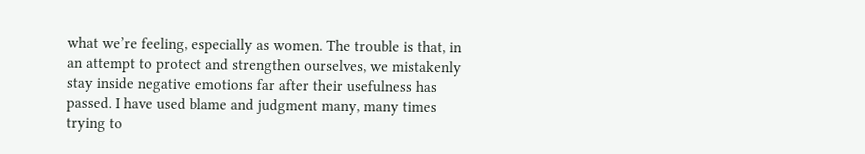what we’re feeling, especially as women. The trouble is that, in an attempt to protect and strengthen ourselves, we mistakenly stay inside negative emotions far after their usefulness has passed. I have used blame and judgment many, many times trying to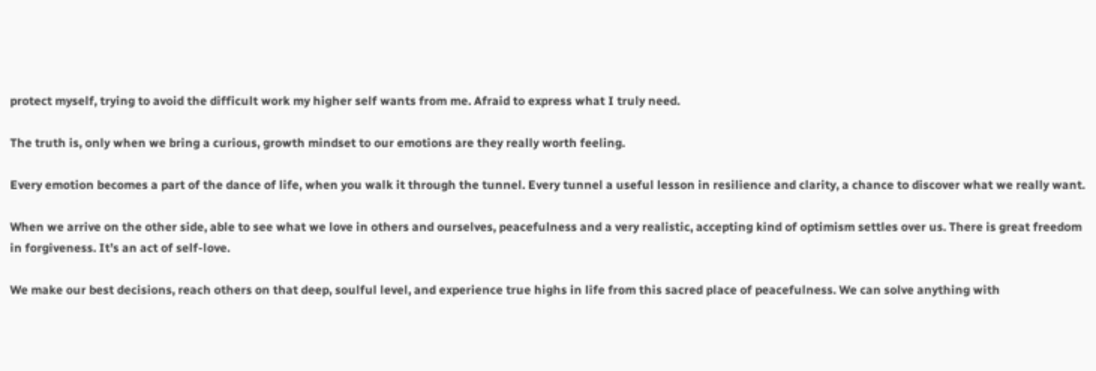protect myself, trying to avoid the difficult work my higher self wants from me. Afraid to express what I truly need.

The truth is, only when we bring a curious, growth mindset to our emotions are they really worth feeling.

Every emotion becomes a part of the dance of life, when you walk it through the tunnel. Every tunnel a useful lesson in resilience and clarity, a chance to discover what we really want.

When we arrive on the other side, able to see what we love in others and ourselves, peacefulness and a very realistic, accepting kind of optimism settles over us. There is great freedom in forgiveness. It’s an act of self-love.

We make our best decisions, reach others on that deep, soulful level, and experience true highs in life from this sacred place of peacefulness. We can solve anything with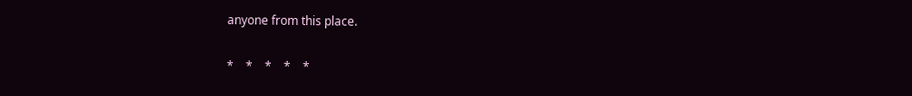anyone from this place.

*    *    *    *    *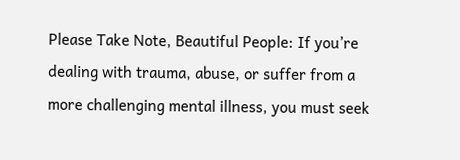Please Take Note, Beautiful People: If you’re dealing with trauma, abuse, or suffer from a more challenging mental illness, you must seek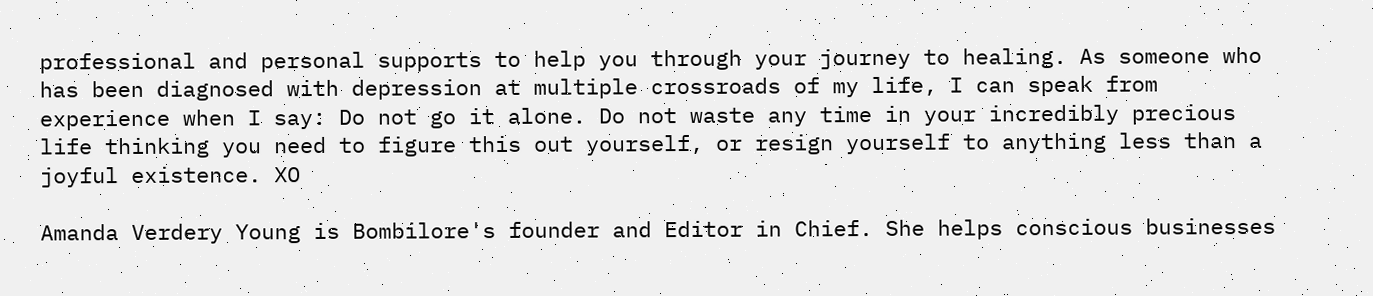professional and personal supports to help you through your journey to healing. As someone who has been diagnosed with depression at multiple crossroads of my life, I can speak from experience when I say: Do not go it alone. Do not waste any time in your incredibly precious life thinking you need to figure this out yourself, or resign yourself to anything less than a joyful existence. XO

Amanda Verdery Young is Bombilore's founder and Editor in Chief. She helps conscious businesses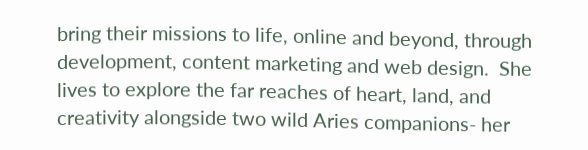bring their missions to life, online and beyond, through development, content marketing and web design.  She lives to explore the far reaches of heart, land, and creativity alongside two wild Aries companions- her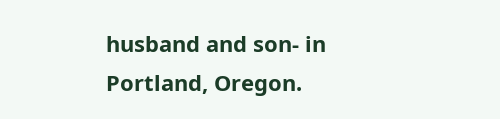husband and son- in Portland, Oregon.